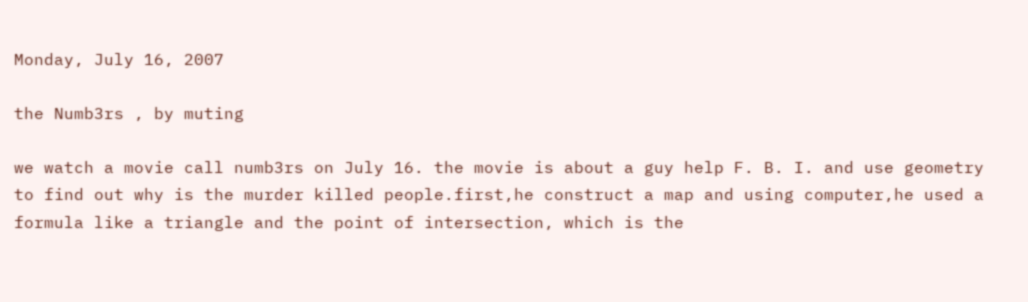Monday, July 16, 2007

the Numb3rs , by muting

we watch a movie call numb3rs on July 16. the movie is about a guy help F. B. I. and use geometry to find out why is the murder killed people.first,he construct a map and using computer,he used a formula like a triangle and the point of intersection, which is the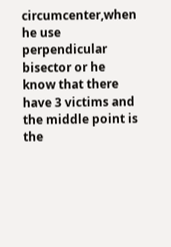circumcenter,when he use perpendicular bisector or he know that there have 3 victims and the middle point is the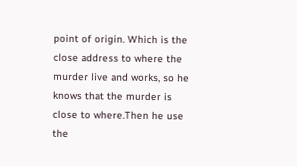point of origin. Which is the close address to where the murder live and works, so he knows that the murder is close to where.Then he use the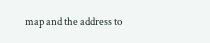map and the address to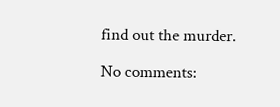find out the murder.

No comments: